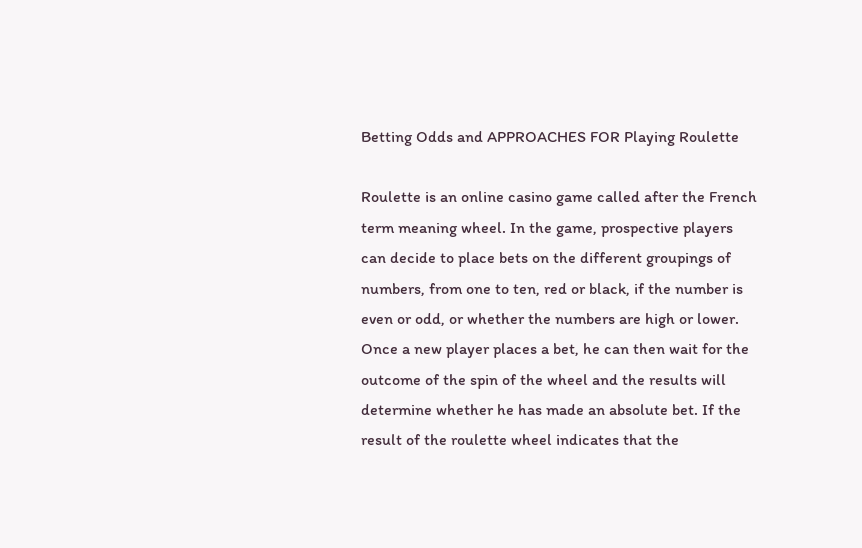Betting Odds and APPROACHES FOR Playing Roulette

Roulette is an online casino game called after the French term meaning wheel. In the game, prospective players can decide to place bets on the different groupings of numbers, from one to ten, red or black, if the number is even or odd, or whether the numbers are high or lower. Once a new player places a bet, he can then wait for the outcome of the spin of the wheel and the results will determine whether he has made an absolute bet. If the result of the roulette wheel indicates that the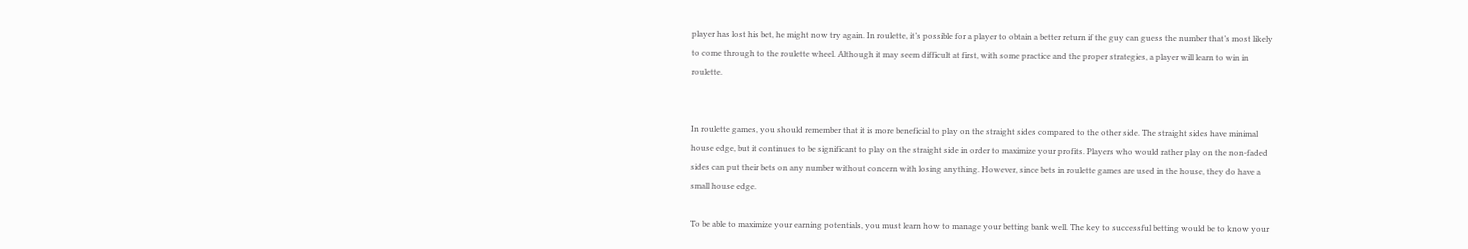player has lost his bet, he might now try again. In roulette, it’s possible for a player to obtain a better return if the guy can guess the number that’s most likely to come through to the roulette wheel. Although it may seem difficult at first, with some practice and the proper strategies, a player will learn to win in roulette.


In roulette games, you should remember that it is more beneficial to play on the straight sides compared to the other side. The straight sides have minimal house edge, but it continues to be significant to play on the straight side in order to maximize your profits. Players who would rather play on the non-faded sides can put their bets on any number without concern with losing anything. However, since bets in roulette games are used in the house, they do have a small house edge.

To be able to maximize your earning potentials, you must learn how to manage your betting bank well. The key to successful betting would be to know your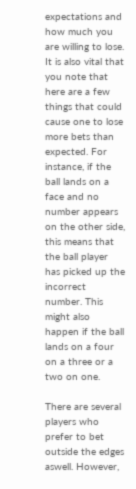expectations and how much you are willing to lose. It is also vital that you note that here are a few things that could cause one to lose more bets than expected. For instance, if the ball lands on a face and no number appears on the other side, this means that the ball player has picked up the incorrect number. This might also happen if the ball lands on a four on a three or a two on one.

There are several players who prefer to bet outside the edges aswell. However,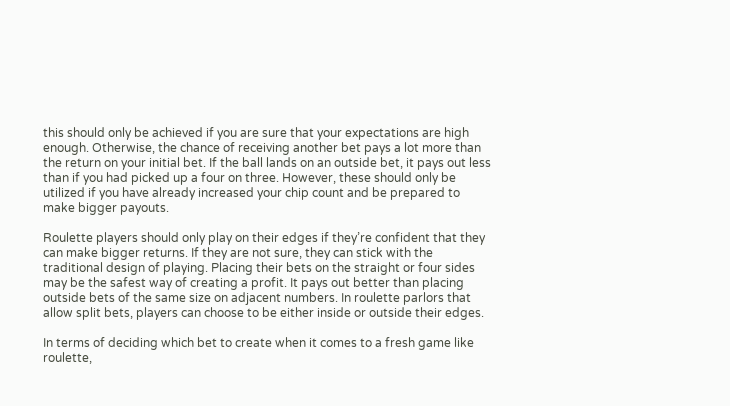this should only be achieved if you are sure that your expectations are high enough. Otherwise, the chance of receiving another bet pays a lot more than the return on your initial bet. If the ball lands on an outside bet, it pays out less than if you had picked up a four on three. However, these should only be utilized if you have already increased your chip count and be prepared to make bigger payouts.

Roulette players should only play on their edges if they’re confident that they can make bigger returns. If they are not sure, they can stick with the traditional design of playing. Placing their bets on the straight or four sides may be the safest way of creating a profit. It pays out better than placing outside bets of the same size on adjacent numbers. In roulette parlors that allow split bets, players can choose to be either inside or outside their edges.

In terms of deciding which bet to create when it comes to a fresh game like roulette,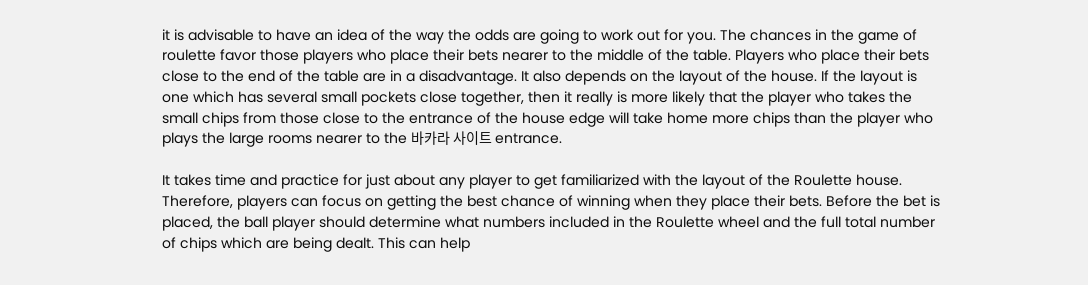it is advisable to have an idea of the way the odds are going to work out for you. The chances in the game of roulette favor those players who place their bets nearer to the middle of the table. Players who place their bets close to the end of the table are in a disadvantage. It also depends on the layout of the house. If the layout is one which has several small pockets close together, then it really is more likely that the player who takes the small chips from those close to the entrance of the house edge will take home more chips than the player who plays the large rooms nearer to the 바카라 사이트 entrance.

It takes time and practice for just about any player to get familiarized with the layout of the Roulette house. Therefore, players can focus on getting the best chance of winning when they place their bets. Before the bet is placed, the ball player should determine what numbers included in the Roulette wheel and the full total number of chips which are being dealt. This can help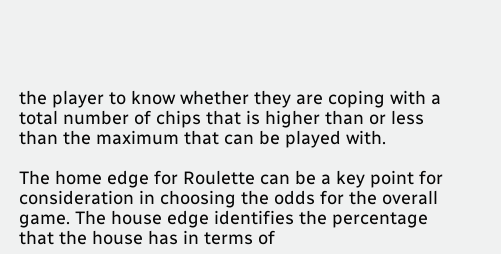the player to know whether they are coping with a total number of chips that is higher than or less than the maximum that can be played with.

The home edge for Roulette can be a key point for consideration in choosing the odds for the overall game. The house edge identifies the percentage that the house has in terms of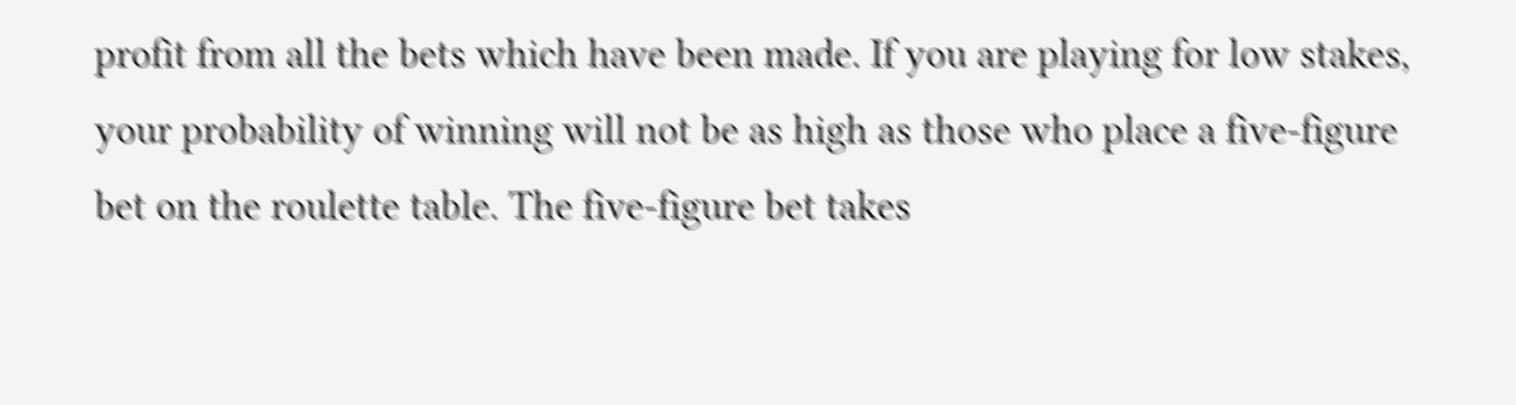profit from all the bets which have been made. If you are playing for low stakes, your probability of winning will not be as high as those who place a five-figure bet on the roulette table. The five-figure bet takes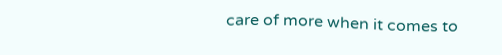care of more when it comes to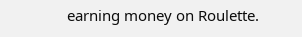earning money on Roulette.